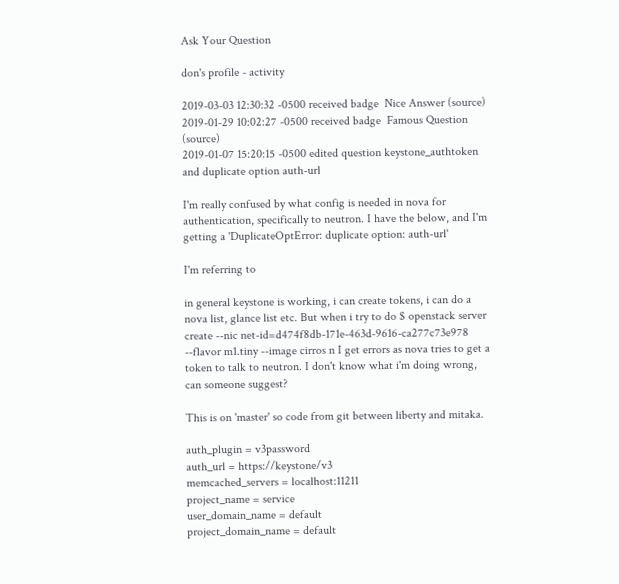Ask Your Question

don's profile - activity

2019-03-03 12:30:32 -0500 received badge  Nice Answer (source)
2019-01-29 10:02:27 -0500 received badge  Famous Question (source)
2019-01-07 15:20:15 -0500 edited question keystone_authtoken and duplicate option auth-url

I'm really confused by what config is needed in nova for authentication, specifically to neutron. I have the below, and I'm getting a 'DuplicateOptError: duplicate option: auth-url'

I'm referring to

in general keystone is working, i can create tokens, i can do a nova list, glance list etc. But when i try to do $ openstack server create --nic net-id=d474f8db-171e-463d-9616-ca277c73e978 --flavor m1.tiny --image cirros n I get errors as nova tries to get a token to talk to neutron. I don't know what i'm doing wrong, can someone suggest?

This is on 'master' so code from git between liberty and mitaka.

auth_plugin = v3password
auth_url = https://keystone/v3
memcached_servers = localhost:11211
project_name = service
user_domain_name = default
project_domain_name = default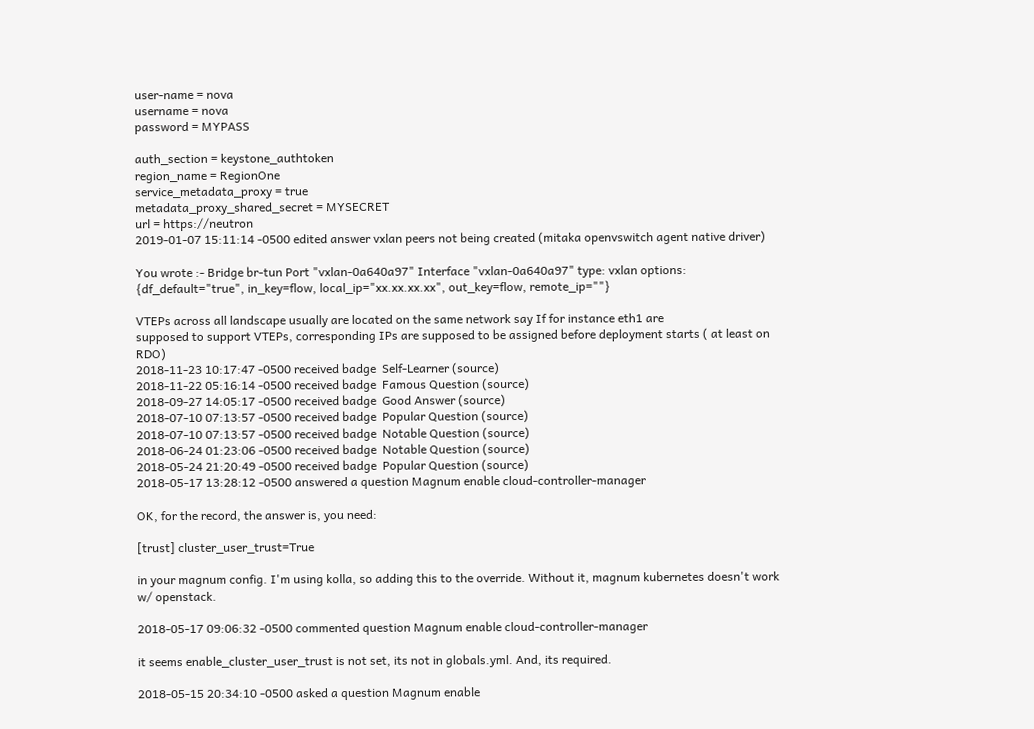user-name = nova
username = nova
password = MYPASS

auth_section = keystone_authtoken
region_name = RegionOne
service_metadata_proxy = true
metadata_proxy_shared_secret = MYSECRET
url = https://neutron
2019-01-07 15:11:14 -0500 edited answer vxlan peers not being created (mitaka openvswitch agent native driver)

You wrote :- Bridge br-tun Port "vxlan-0a640a97" Interface "vxlan-0a640a97" type: vxlan options: {df_default="true", in_key=flow, local_ip="xx.xx.xx.xx", out_key=flow, remote_ip=""}

VTEPs across all landscape usually are located on the same network say If for instance eth1 are
supposed to support VTEPs, corresponding IPs are supposed to be assigned before deployment starts ( at least on RDO)
2018-11-23 10:17:47 -0500 received badge  Self-Learner (source)
2018-11-22 05:16:14 -0500 received badge  Famous Question (source)
2018-09-27 14:05:17 -0500 received badge  Good Answer (source)
2018-07-10 07:13:57 -0500 received badge  Popular Question (source)
2018-07-10 07:13:57 -0500 received badge  Notable Question (source)
2018-06-24 01:23:06 -0500 received badge  Notable Question (source)
2018-05-24 21:20:49 -0500 received badge  Popular Question (source)
2018-05-17 13:28:12 -0500 answered a question Magnum enable cloud-controller-manager

OK, for the record, the answer is, you need:

[trust] cluster_user_trust=True

in your magnum config. I'm using kolla, so adding this to the override. Without it, magnum kubernetes doesn't work w/ openstack.

2018-05-17 09:06:32 -0500 commented question Magnum enable cloud-controller-manager

it seems enable_cluster_user_trust is not set, its not in globals.yml. And, its required.

2018-05-15 20:34:10 -0500 asked a question Magnum enable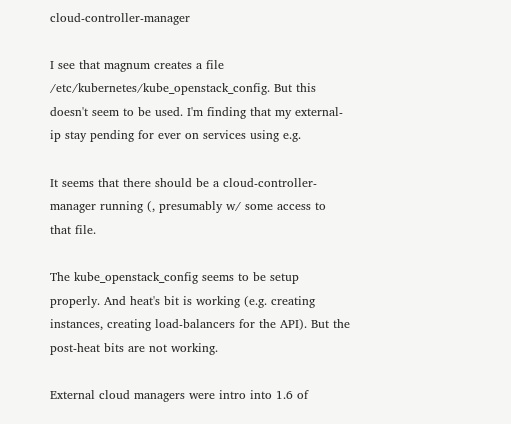cloud-controller-manager

I see that magnum creates a file /etc/kubernetes/kube_openstack_config. But this doesn't seem to be used. I'm finding that my external-ip stay pending for ever on services using e.g.

It seems that there should be a cloud-controller-manager running (, presumably w/ some access to that file.

The kube_openstack_config seems to be setup properly. And heat's bit is working (e.g. creating instances, creating load-balancers for the API). But the post-heat bits are not working.

External cloud managers were intro into 1.6 of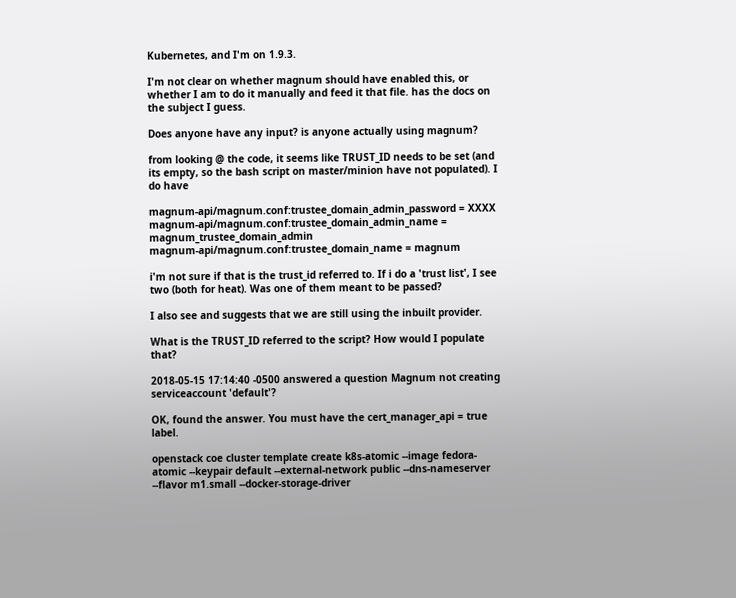Kubernetes, and I'm on 1.9.3.

I'm not clear on whether magnum should have enabled this, or whether I am to do it manually and feed it that file. has the docs on the subject I guess.

Does anyone have any input? is anyone actually using magnum?

from looking @ the code, it seems like TRUST_ID needs to be set (and its empty, so the bash script on master/minion have not populated). I do have

magnum-api/magnum.conf:trustee_domain_admin_password = XXXX
magnum-api/magnum.conf:trustee_domain_admin_name = magnum_trustee_domain_admin
magnum-api/magnum.conf:trustee_domain_name = magnum

i'm not sure if that is the trust_id referred to. If i do a 'trust list', I see two (both for heat). Was one of them meant to be passed?

I also see and suggests that we are still using the inbuilt provider.

What is the TRUST_ID referred to the script? How would I populate that?

2018-05-15 17:14:40 -0500 answered a question Magnum not creating serviceaccount 'default'?

OK, found the answer. You must have the cert_manager_api = true label.

openstack coe cluster template create k8s-atomic --image fedora-atomic --keypair default --external-network public --dns-nameserver --flavor m1.small --docker-storage-driver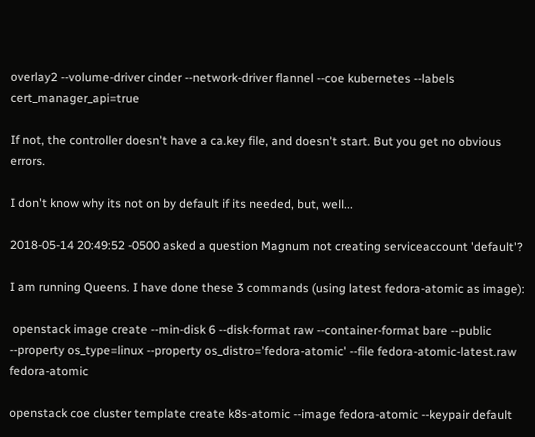overlay2 --volume-driver cinder --network-driver flannel --coe kubernetes --labels cert_manager_api=true

If not, the controller doesn't have a ca.key file, and doesn't start. But you get no obvious errors.

I don't know why its not on by default if its needed, but, well...

2018-05-14 20:49:52 -0500 asked a question Magnum not creating serviceaccount 'default'?

I am running Queens. I have done these 3 commands (using latest fedora-atomic as image):

 openstack image create --min-disk 6 --disk-format raw --container-format bare --public --property os_type=linux --property os_distro='fedora-atomic' --file fedora-atomic-latest.raw fedora-atomic

openstack coe cluster template create k8s-atomic --image fedora-atomic --keypair default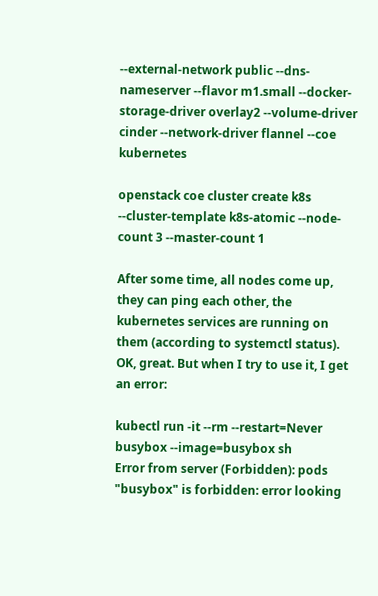--external-network public --dns-nameserver --flavor m1.small --docker-storage-driver overlay2 --volume-driver cinder --network-driver flannel --coe kubernetes

openstack coe cluster create k8s --cluster-template k8s-atomic --node-count 3 --master-count 1

After some time, all nodes come up, they can ping each other, the kubernetes services are running on them (according to systemctl status). OK, great. But when I try to use it, I get an error:

kubectl run -it --rm --restart=Never busybox --image=busybox sh
Error from server (Forbidden): pods "busybox" is forbidden: error looking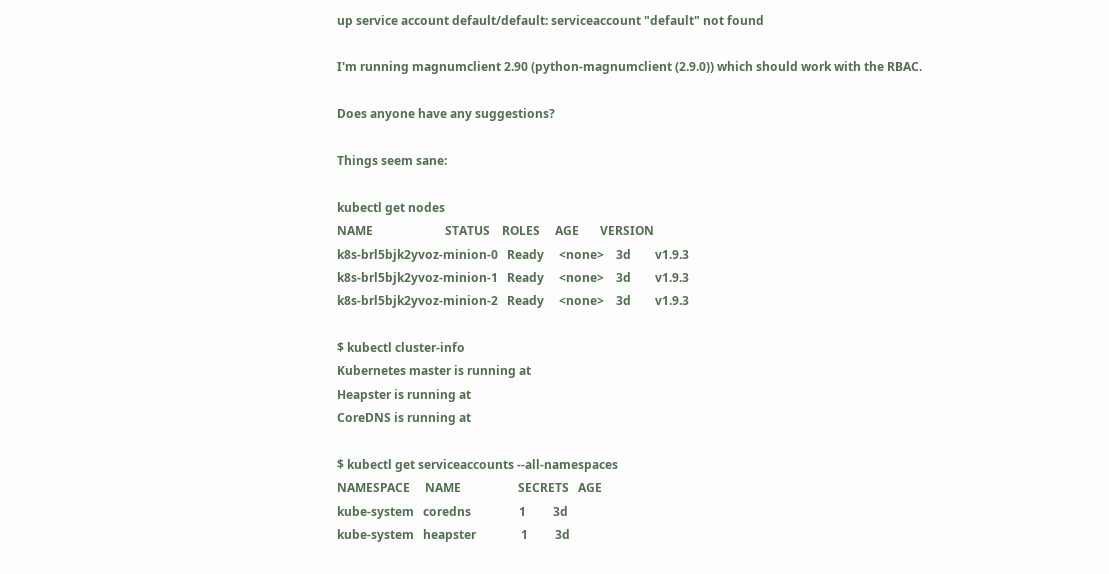up service account default/default: serviceaccount "default" not found

I'm running magnumclient 2.90 (python-magnumclient (2.9.0)) which should work with the RBAC.

Does anyone have any suggestions?

Things seem sane:

kubectl get nodes
NAME                        STATUS    ROLES     AGE       VERSION
k8s-brl5bjk2yvoz-minion-0   Ready     <none>    3d        v1.9.3
k8s-brl5bjk2yvoz-minion-1   Ready     <none>    3d        v1.9.3
k8s-brl5bjk2yvoz-minion-2   Ready     <none>    3d        v1.9.3

$ kubectl cluster-info
Kubernetes master is running at
Heapster is running at
CoreDNS is running at

$ kubectl get serviceaccounts --all-namespaces
NAMESPACE     NAME                   SECRETS   AGE
kube-system   coredns                1         3d
kube-system   heapster               1         3d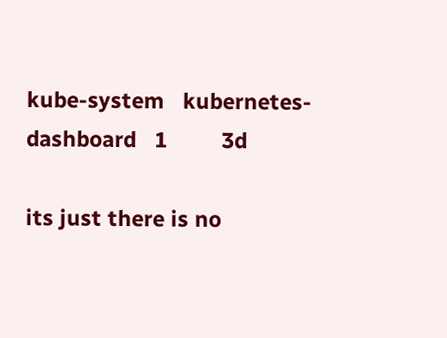kube-system   kubernetes-dashboard   1         3d

its just there is no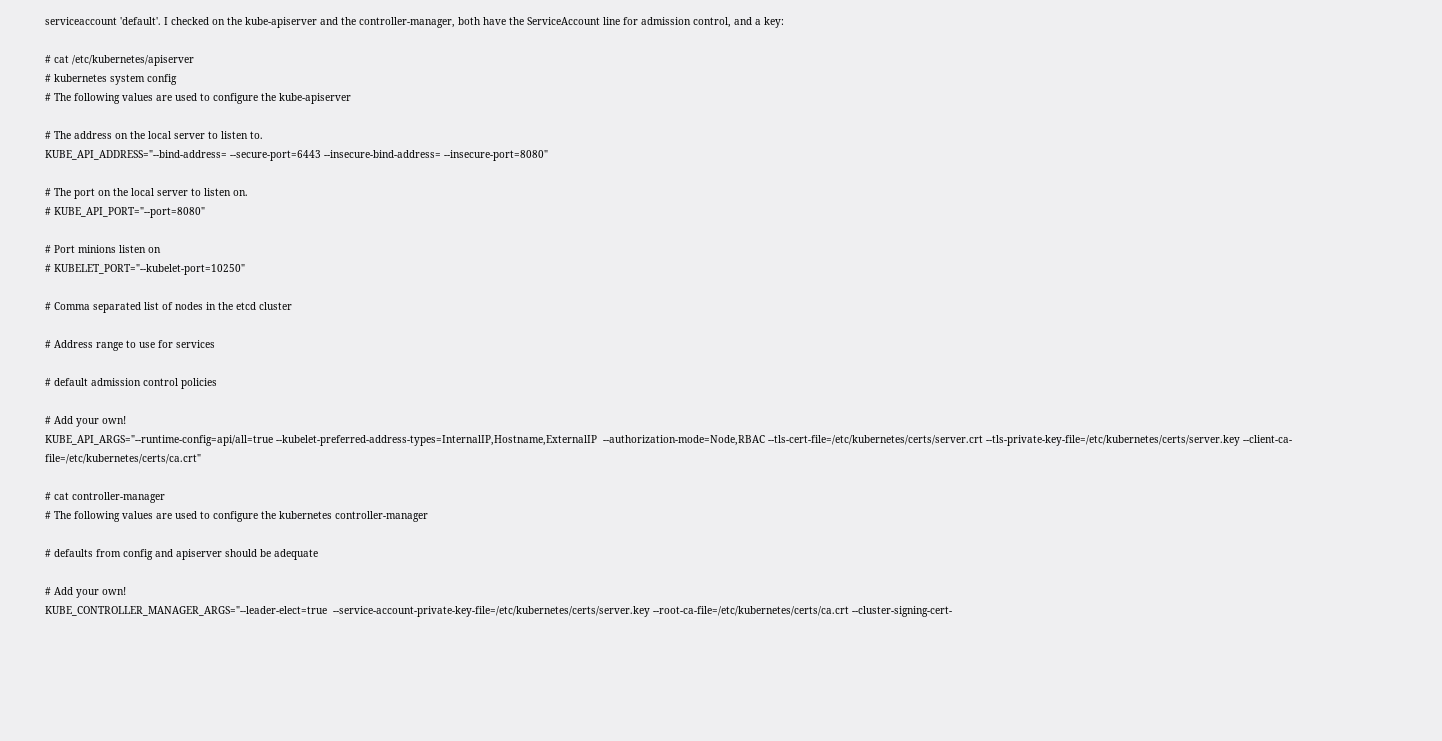serviceaccount 'default'. I checked on the kube-apiserver and the controller-manager, both have the ServiceAccount line for admission control, and a key:

# cat /etc/kubernetes/apiserver
# kubernetes system config
# The following values are used to configure the kube-apiserver

# The address on the local server to listen to.
KUBE_API_ADDRESS="--bind-address= --secure-port=6443 --insecure-bind-address= --insecure-port=8080"

# The port on the local server to listen on.
# KUBE_API_PORT="--port=8080"

# Port minions listen on
# KUBELET_PORT="--kubelet-port=10250"

# Comma separated list of nodes in the etcd cluster

# Address range to use for services

# default admission control policies

# Add your own!
KUBE_API_ARGS="--runtime-config=api/all=true --kubelet-preferred-address-types=InternalIP,Hostname,ExternalIP  --authorization-mode=Node,RBAC --tls-cert-file=/etc/kubernetes/certs/server.crt --tls-private-key-file=/etc/kubernetes/certs/server.key --client-ca-file=/etc/kubernetes/certs/ca.crt"

# cat controller-manager
# The following values are used to configure the kubernetes controller-manager

# defaults from config and apiserver should be adequate

# Add your own!
KUBE_CONTROLLER_MANAGER_ARGS="--leader-elect=true  --service-account-private-key-file=/etc/kubernetes/certs/server.key --root-ca-file=/etc/kubernetes/certs/ca.crt --cluster-signing-cert-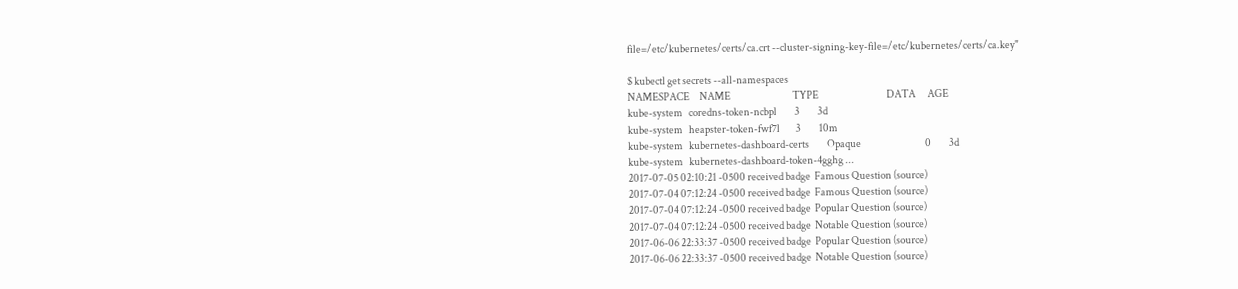file=/etc/kubernetes/certs/ca.crt --cluster-signing-key-file=/etc/kubernetes/certs/ca.key"

$ kubectl get secrets --all-namespaces
NAMESPACE     NAME                               TYPE                                  DATA      AGE
kube-system   coredns-token-ncbpl         3         3d
kube-system   heapster-token-fwf7l        3         10m
kube-system   kubernetes-dashboard-certs         Opaque                                0         3d
kube-system   kubernetes-dashboard-token-4gghg ...
2017-07-05 02:10:21 -0500 received badge  Famous Question (source)
2017-07-04 07:12:24 -0500 received badge  Famous Question (source)
2017-07-04 07:12:24 -0500 received badge  Popular Question (source)
2017-07-04 07:12:24 -0500 received badge  Notable Question (source)
2017-06-06 22:33:37 -0500 received badge  Popular Question (source)
2017-06-06 22:33:37 -0500 received badge  Notable Question (source)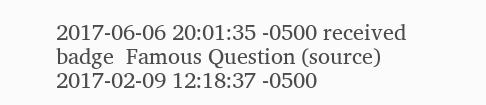2017-06-06 20:01:35 -0500 received badge  Famous Question (source)
2017-02-09 12:18:37 -0500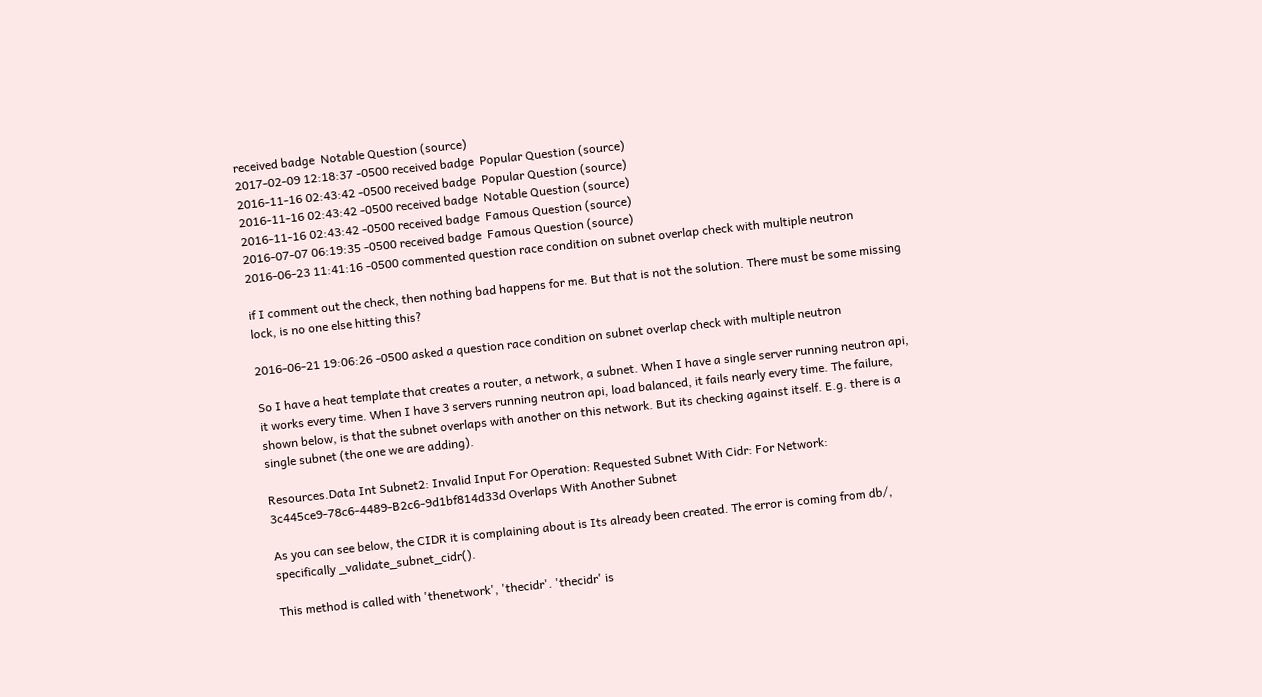received badge  Notable Question (source)
2017-02-09 12:18:37 -0500 received badge  Popular Question (source)
2016-11-16 02:43:42 -0500 received badge  Popular Question (source)
2016-11-16 02:43:42 -0500 received badge  Notable Question (source)
2016-11-16 02:43:42 -0500 received badge  Famous Question (source)
2016-07-07 06:19:35 -0500 received badge  Famous Question (source)
2016-06-23 11:41:16 -0500 commented question race condition on subnet overlap check with multiple neutron

if I comment out the check, then nothing bad happens for me. But that is not the solution. There must be some missing lock, is no one else hitting this?

2016-06-21 19:06:26 -0500 asked a question race condition on subnet overlap check with multiple neutron

So I have a heat template that creates a router, a network, a subnet. When I have a single server running neutron api, it works every time. When I have 3 servers running neutron api, load balanced, it fails nearly every time. The failure, shown below, is that the subnet overlaps with another on this network. But its checking against itself. E.g. there is a single subnet (the one we are adding).

Resources.Data Int Subnet2: Invalid Input For Operation: Requested Subnet With Cidr: For Network: 3c445ce9-78c6-4489-B2c6-9d1bf814d33d Overlaps With Another Subnet

As you can see below, the CIDR it is complaining about is Its already been created. The error is coming from db/, specifically _validate_subnet_cidr().

This method is called with 'thenetwork', 'thecidr'. 'thecidr' is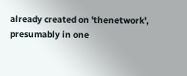already created on 'thenetwork', presumably in one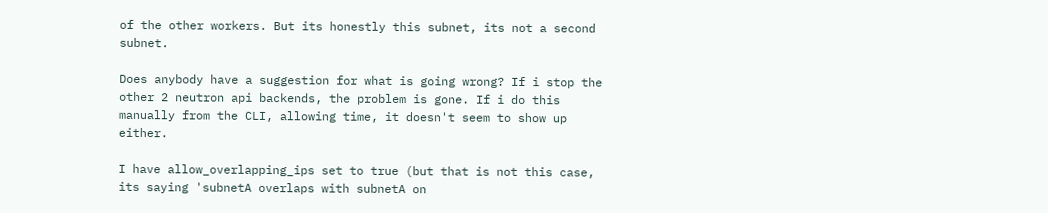of the other workers. But its honestly this subnet, its not a second subnet.

Does anybody have a suggestion for what is going wrong? If i stop the other 2 neutron api backends, the problem is gone. If i do this manually from the CLI, allowing time, it doesn't seem to show up either.

I have allow_overlapping_ips set to true (but that is not this case, its saying 'subnetA overlaps with subnetA on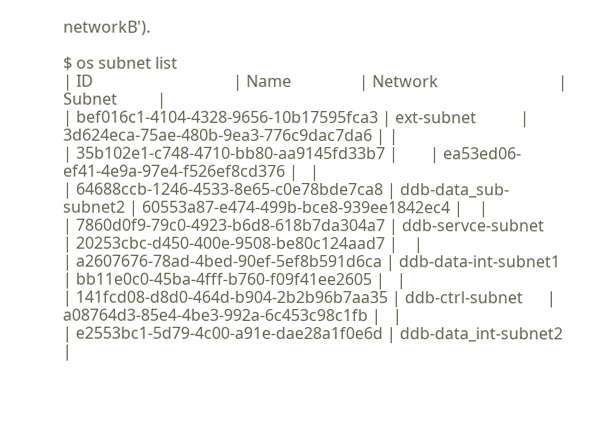networkB').

$ os subnet list
| ID                                   | Name                 | Network                              | Subnet          |
| bef016c1-4104-4328-9656-10b17595fca3 | ext-subnet           | 3d624eca-75ae-480b-9ea3-776c9dac7da6 | |
| 35b102e1-c748-4710-bb80-aa9145fd33b7 |        | ea53ed06-ef41-4e9a-97e4-f526ef8cd376 |   |
| 64688ccb-1246-4533-8e65-c0e78bde7ca8 | ddb-data_sub-subnet2 | 60553a87-e474-499b-bce8-939ee1842ec4 |    |
| 7860d0f9-79c0-4923-b6d8-618b7da304a7 | ddb-servce-subnet    | 20253cbc-d450-400e-9508-be80c124aad7 |    |
| a2607676-78ad-4bed-90ef-5ef8b591d6ca | ddb-data-int-subnet1 | bb11e0c0-45ba-4fff-b760-f09f41ee2605 |   |
| 141fcd08-d8d0-464d-b904-2b2b96b7aa35 | ddb-ctrl-subnet      | a08764d3-85e4-4be3-992a-6c453c98c1fb |   |
| e2553bc1-5d79-4c00-a91e-dae28a1f0e6d | ddb-data_int-subnet2 |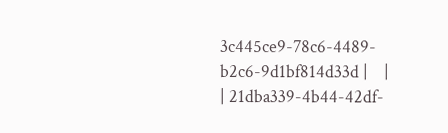3c445ce9-78c6-4489-b2c6-9d1bf814d33d |    |
| 21dba339-4b44-42df-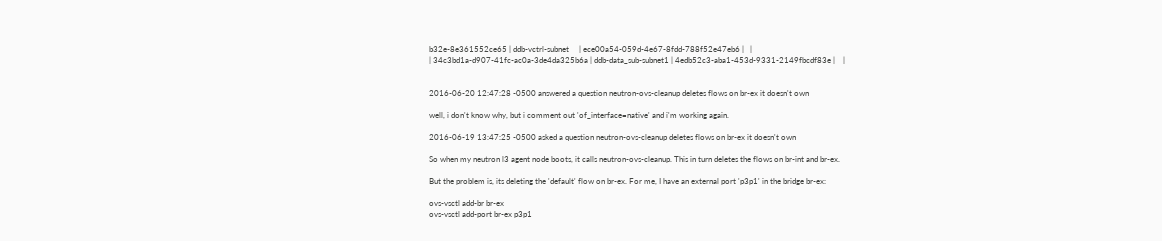b32e-8e361552ce65 | ddb-vctrl-subnet     | ece00a54-059d-4e67-8fdd-788f52e47eb6 |   |
| 34c3bd1a-d907-41fc-ac0a-3de4da325b6a | ddb-data_sub-subnet1 | 4edb52c3-aba1-453d-9331-2149fbcdf83e |    |


2016-06-20 12:47:28 -0500 answered a question neutron-ovs-cleanup deletes flows on br-ex it doesn't own

well, i don't know why, but i comment out 'of_interface=native' and i'm working again.

2016-06-19 13:47:25 -0500 asked a question neutron-ovs-cleanup deletes flows on br-ex it doesn't own

So when my neutron l3 agent node boots, it calls neutron-ovs-cleanup. This in turn deletes the flows on br-int and br-ex.

But the problem is, its deleting the 'default' flow on br-ex. For me, I have an external port 'p3p1' in the bridge br-ex:

ovs-vsctl add-br br-ex
ovs-vsctl add-port br-ex p3p1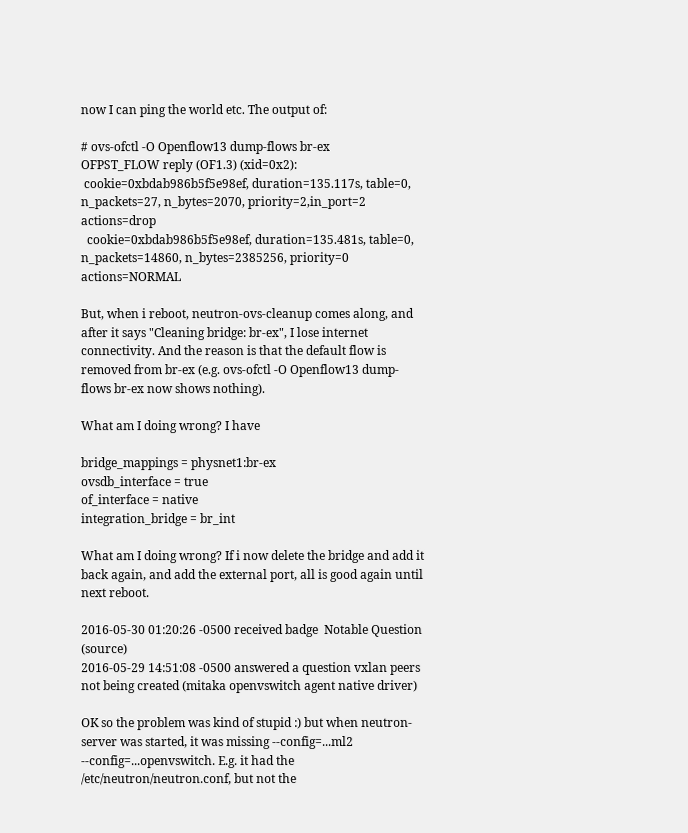now I can ping the world etc. The output of:

# ovs-ofctl -O Openflow13 dump-flows br-ex
OFPST_FLOW reply (OF1.3) (xid=0x2):
 cookie=0xbdab986b5f5e98ef, duration=135.117s, table=0, n_packets=27, n_bytes=2070, priority=2,in_port=2 actions=drop
  cookie=0xbdab986b5f5e98ef, duration=135.481s, table=0, n_packets=14860, n_bytes=2385256, priority=0 actions=NORMAL

But, when i reboot, neutron-ovs-cleanup comes along, and after it says "Cleaning bridge: br-ex", I lose internet connectivity. And the reason is that the default flow is removed from br-ex (e.g. ovs-ofctl -O Openflow13 dump-flows br-ex now shows nothing).

What am I doing wrong? I have

bridge_mappings = physnet1:br-ex
ovsdb_interface = true
of_interface = native
integration_bridge = br_int

What am I doing wrong? If i now delete the bridge and add it back again, and add the external port, all is good again until next reboot.

2016-05-30 01:20:26 -0500 received badge  Notable Question (source)
2016-05-29 14:51:08 -0500 answered a question vxlan peers not being created (mitaka openvswitch agent native driver)

OK so the problem was kind of stupid :) but when neutron-server was started, it was missing --config=...ml2 --config=...openvswitch. E.g. it had the /etc/neutron/neutron.conf, but not the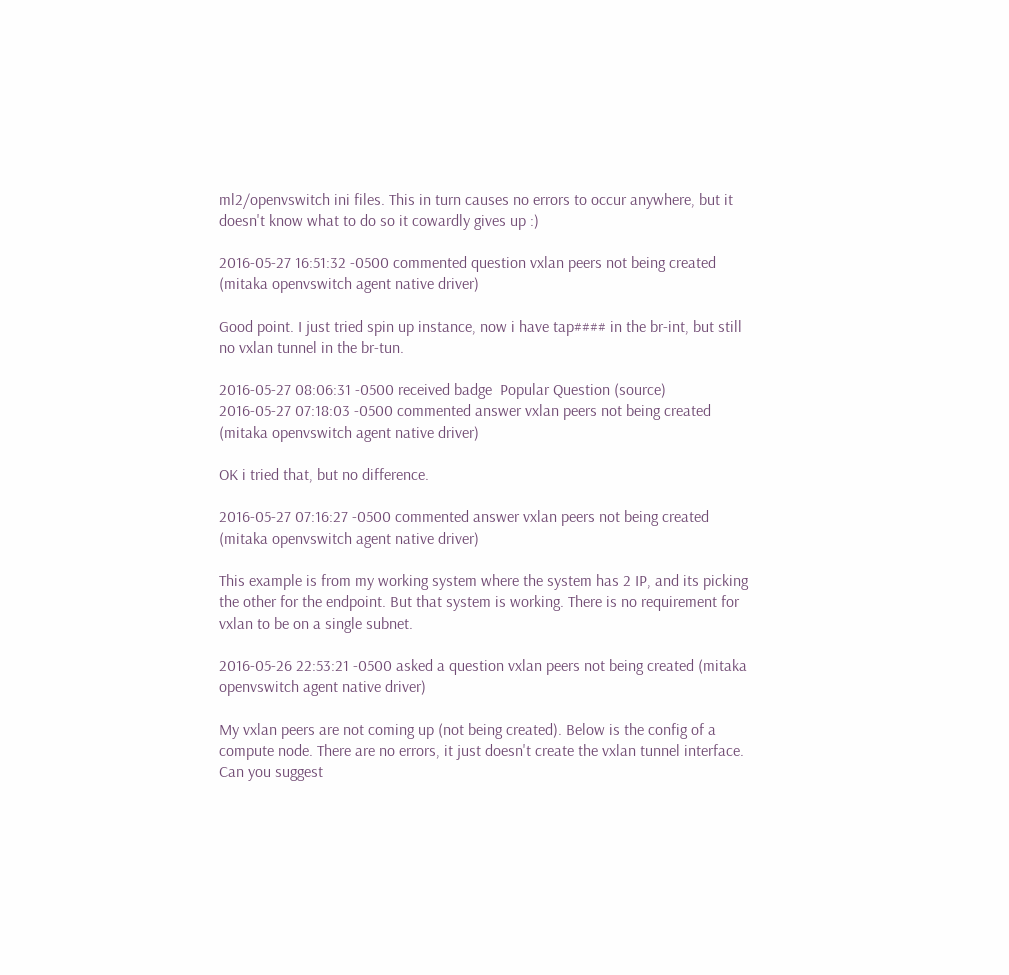ml2/openvswitch ini files. This in turn causes no errors to occur anywhere, but it doesn't know what to do so it cowardly gives up :)

2016-05-27 16:51:32 -0500 commented question vxlan peers not being created (mitaka openvswitch agent native driver)

Good point. I just tried spin up instance, now i have tap#### in the br-int, but still no vxlan tunnel in the br-tun.

2016-05-27 08:06:31 -0500 received badge  Popular Question (source)
2016-05-27 07:18:03 -0500 commented answer vxlan peers not being created (mitaka openvswitch agent native driver)

OK i tried that, but no difference.

2016-05-27 07:16:27 -0500 commented answer vxlan peers not being created (mitaka openvswitch agent native driver)

This example is from my working system where the system has 2 IP, and its picking the other for the endpoint. But that system is working. There is no requirement for vxlan to be on a single subnet.

2016-05-26 22:53:21 -0500 asked a question vxlan peers not being created (mitaka openvswitch agent native driver)

My vxlan peers are not coming up (not being created). Below is the config of a compute node. There are no errors, it just doesn't create the vxlan tunnel interface. Can you suggest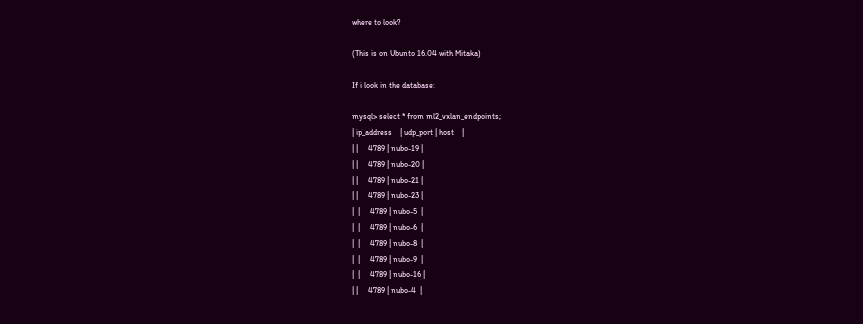where to look?

(This is on Ubunto 16.04 with Mitaka)

If i look in the database:

mysql> select * from ml2_vxlan_endpoints;
| ip_address    | udp_port | host    |
| |     4789 | nubo-19 |
| |     4789 | nubo-20 |
| |     4789 | nubo-21 |
| |     4789 | nubo-23 |
|  |     4789 | nubo-5  |
|  |     4789 | nubo-6  |
|  |     4789 | nubo-8  |
|  |     4789 | nubo-9  |
|  |     4789 | nubo-16 |
| |     4789 | nubo-4  |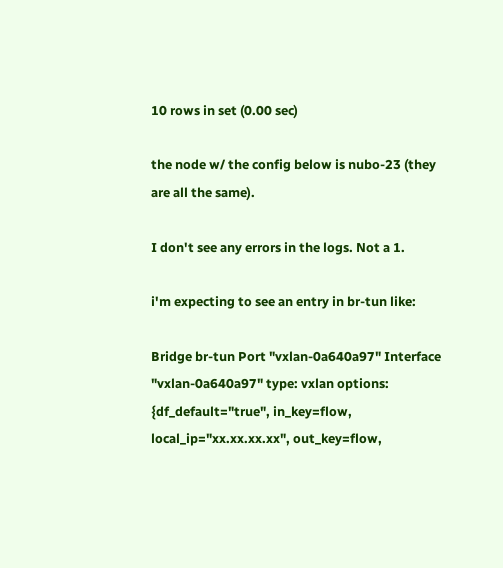10 rows in set (0.00 sec)

the node w/ the config below is nubo-23 (they are all the same).

I don't see any errors in the logs. Not a 1.

i'm expecting to see an entry in br-tun like:

Bridge br-tun Port "vxlan-0a640a97" Interface "vxlan-0a640a97" type: vxlan options: {df_default="true", in_key=flow, local_ip="xx.xx.xx.xx", out_key=flow,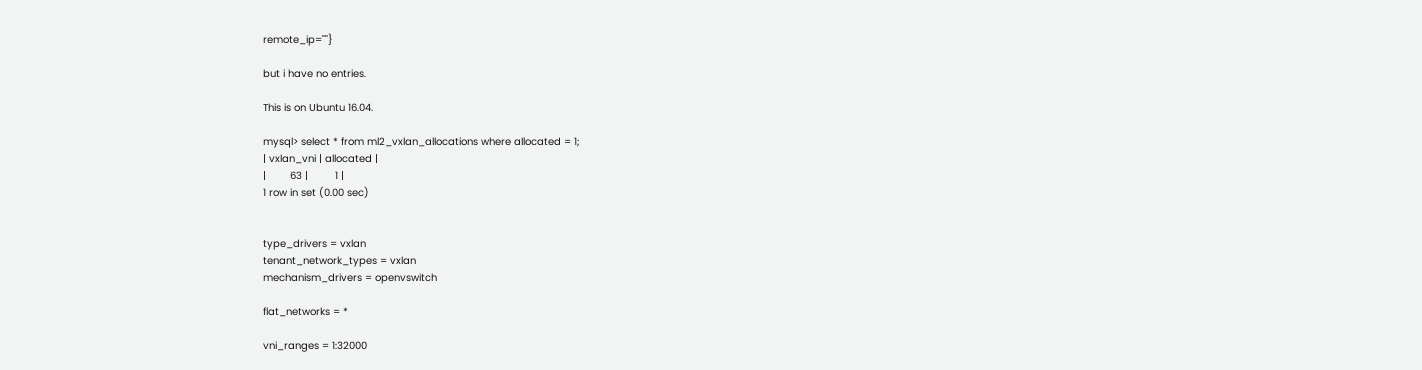remote_ip=""}

but i have no entries.

This is on Ubuntu 16.04.

mysql> select * from ml2_vxlan_allocations where allocated = 1;
| vxlan_vni | allocated |
|        63 |         1 |
1 row in set (0.00 sec)


type_drivers = vxlan
tenant_network_types = vxlan
mechanism_drivers = openvswitch

flat_networks = *

vni_ranges = 1:32000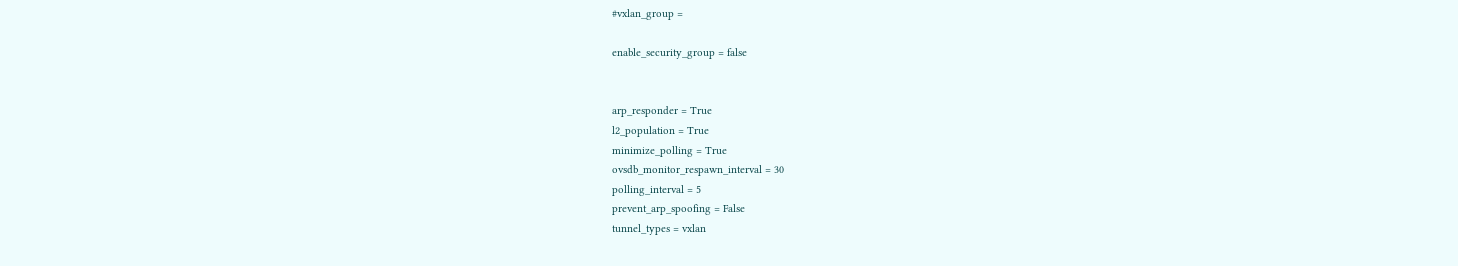#vxlan_group =

enable_security_group = false


arp_responder = True
l2_population = True
minimize_polling = True
ovsdb_monitor_respawn_interval = 30
polling_interval = 5
prevent_arp_spoofing = False
tunnel_types = vxlan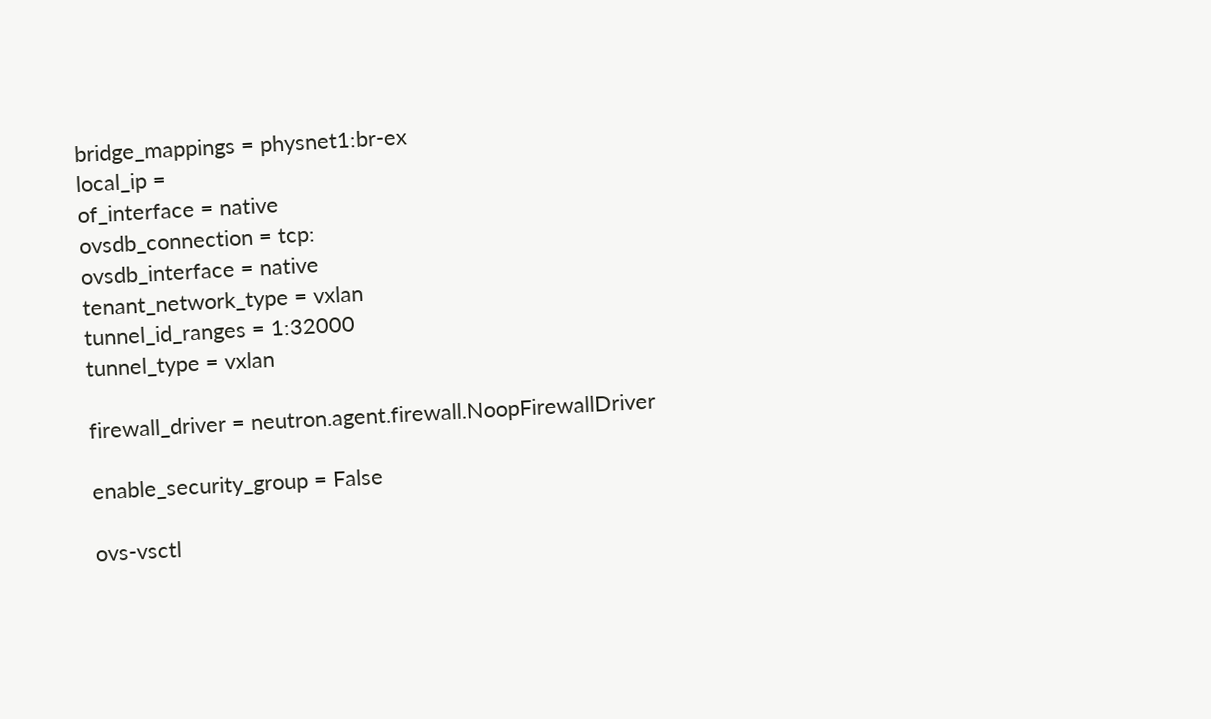bridge_mappings = physnet1:br-ex
local_ip =
of_interface = native
ovsdb_connection = tcp:
ovsdb_interface = native
tenant_network_type = vxlan
tunnel_id_ranges = 1:32000
tunnel_type = vxlan

firewall_driver = neutron.agent.firewall.NoopFirewallDriver

enable_security_group = False

ovs-vsctl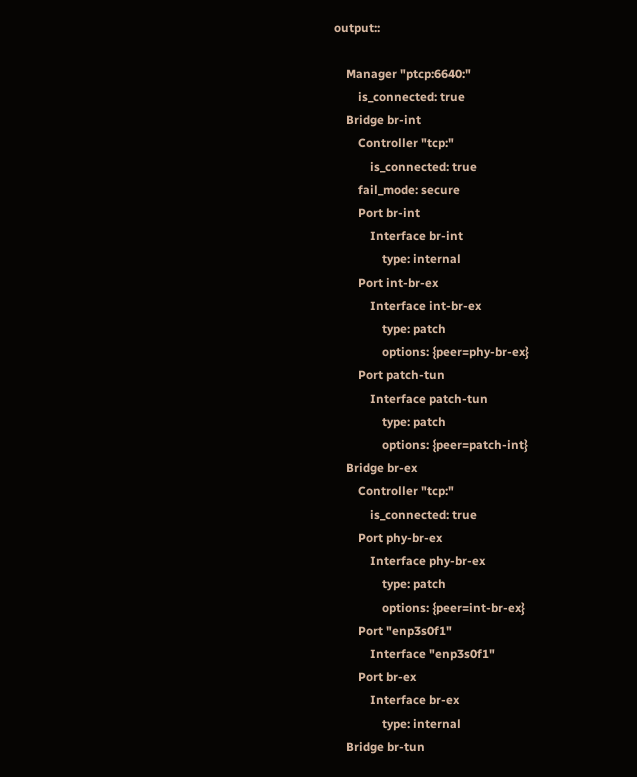output::

    Manager "ptcp:6640:"
        is_connected: true
    Bridge br-int
        Controller "tcp:"
            is_connected: true
        fail_mode: secure
        Port br-int
            Interface br-int
                type: internal
        Port int-br-ex
            Interface int-br-ex
                type: patch
                options: {peer=phy-br-ex}
        Port patch-tun
            Interface patch-tun
                type: patch
                options: {peer=patch-int}
    Bridge br-ex
        Controller "tcp:"
            is_connected: true
        Port phy-br-ex
            Interface phy-br-ex
                type: patch
                options: {peer=int-br-ex}
        Port "enp3s0f1"
            Interface "enp3s0f1"
        Port br-ex
            Interface br-ex
                type: internal
    Bridge br-tun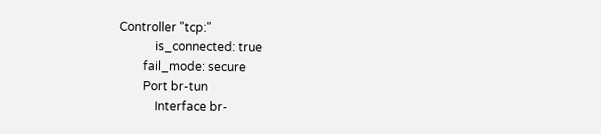Controller "tcp:"
            is_connected: true
        fail_mode: secure
        Port br-tun
            Interface br-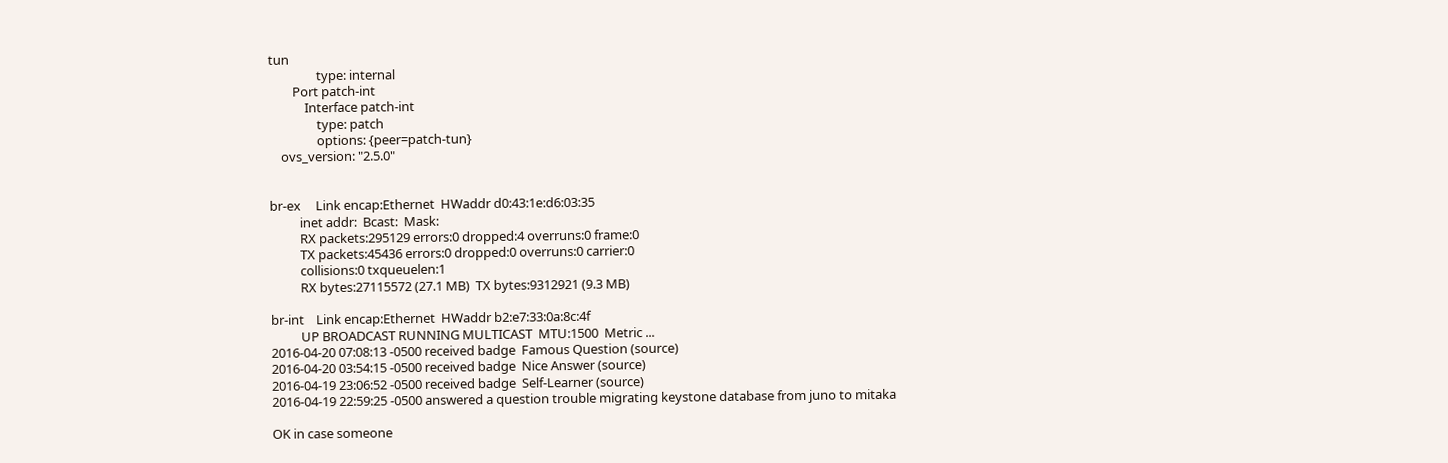tun
                type: internal
        Port patch-int
            Interface patch-int
                type: patch
                options: {peer=patch-tun}
    ovs_version: "2.5.0"


br-ex     Link encap:Ethernet  HWaddr d0:43:1e:d6:03:35
          inet addr:  Bcast:  Mask:
          RX packets:295129 errors:0 dropped:4 overruns:0 frame:0
          TX packets:45436 errors:0 dropped:0 overruns:0 carrier:0
          collisions:0 txqueuelen:1
          RX bytes:27115572 (27.1 MB)  TX bytes:9312921 (9.3 MB)

br-int    Link encap:Ethernet  HWaddr b2:e7:33:0a:8c:4f
          UP BROADCAST RUNNING MULTICAST  MTU:1500  Metric ...
2016-04-20 07:08:13 -0500 received badge  Famous Question (source)
2016-04-20 03:54:15 -0500 received badge  Nice Answer (source)
2016-04-19 23:06:52 -0500 received badge  Self-Learner (source)
2016-04-19 22:59:25 -0500 answered a question trouble migrating keystone database from juno to mitaka

OK in case someone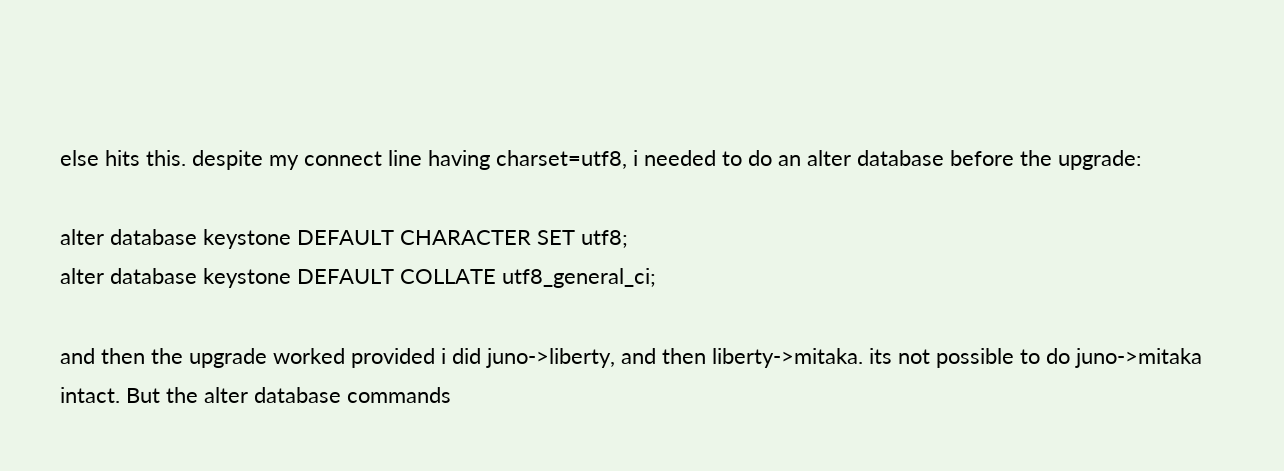else hits this. despite my connect line having charset=utf8, i needed to do an alter database before the upgrade:

alter database keystone DEFAULT CHARACTER SET utf8;
alter database keystone DEFAULT COLLATE utf8_general_ci;

and then the upgrade worked provided i did juno->liberty, and then liberty->mitaka. its not possible to do juno->mitaka intact. But the alter database commands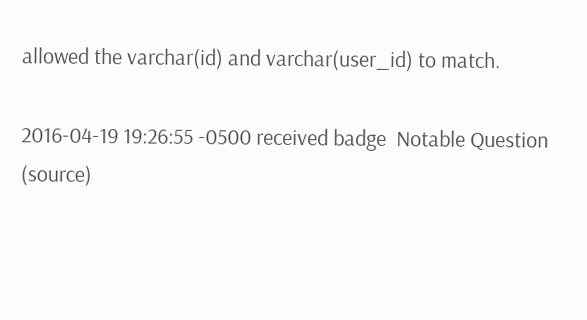allowed the varchar(id) and varchar(user_id) to match.

2016-04-19 19:26:55 -0500 received badge  Notable Question (source)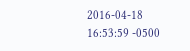2016-04-18 16:53:59 -0500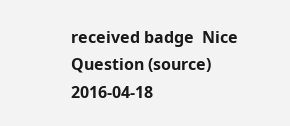received badge  Nice Question (source)
2016-04-18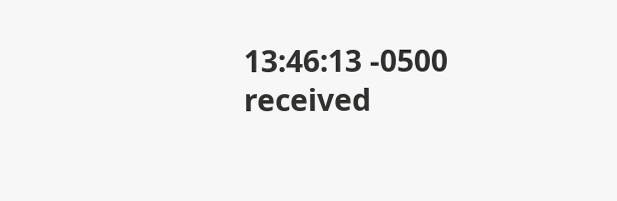13:46:13 -0500 received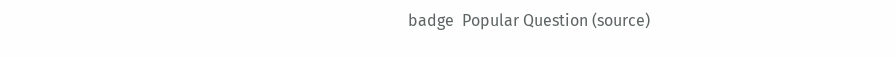badge  Popular Question (source)